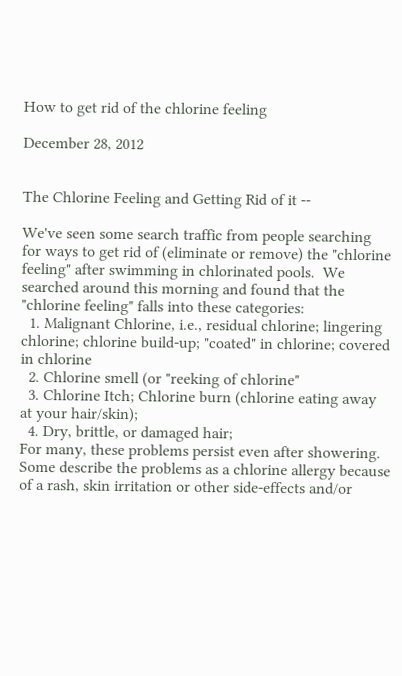How to get rid of the chlorine feeling

December 28, 2012


The Chlorine Feeling and Getting Rid of it --

We've seen some search traffic from people searching for ways to get rid of (eliminate or remove) the "chlorine feeling" after swimming in chlorinated pools.  We searched around this morning and found that the "chlorine feeling" falls into these categories:
  1. Malignant Chlorine, i.e., residual chlorine; lingering chlorine; chlorine build-up; "coated" in chlorine; covered in chlorine
  2. Chlorine smell (or "reeking of chlorine"
  3. Chlorine Itch; Chlorine burn (chlorine eating away at your hair/skin);
  4. Dry, brittle, or damaged hair;
For many, these problems persist even after showering.  Some describe the problems as a chlorine allergy because of a rash, skin irritation or other side-effects and/or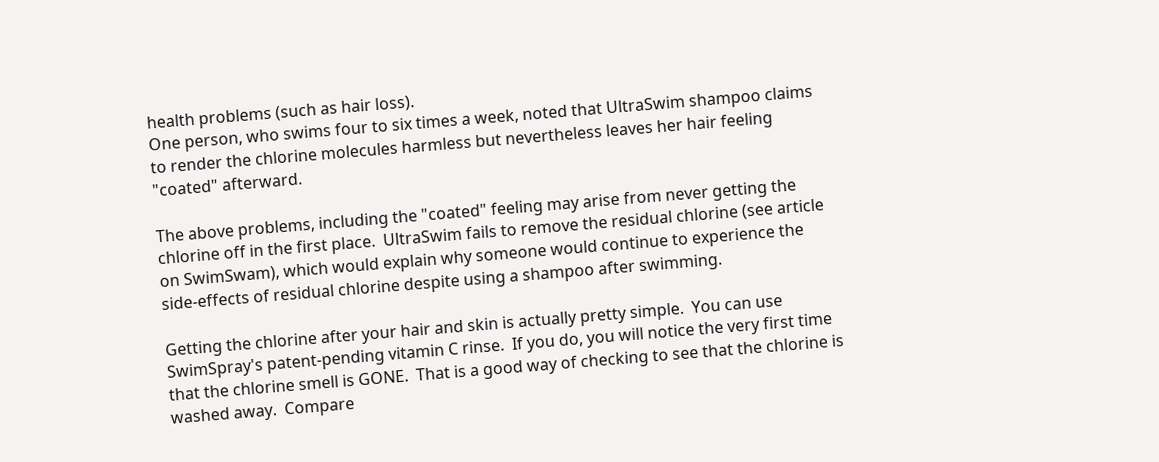health problems (such as hair loss).
One person, who swims four to six times a week, noted that UltraSwim shampoo claims to render the chlorine molecules harmless but nevertheless leaves her hair feeling "coated" afterward.

The above problems, including the "coated" feeling may arise from never getting the chlorine off in the first place.  UltraSwim fails to remove the residual chlorine (see article on SwimSwam), which would explain why someone would continue to experience the side-effects of residual chlorine despite using a shampoo after swimming.

Getting the chlorine after your hair and skin is actually pretty simple.  You can use SwimSpray's patent-pending vitamin C rinse.  If you do, you will notice the very first time that the chlorine smell is GONE.  That is a good way of checking to see that the chlorine is washed away.  Compare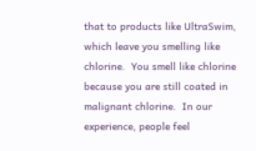that to products like UltraSwim, which leave you smelling like chlorine.  You smell like chlorine because you are still coated in malignant chlorine.  In our experience, people feel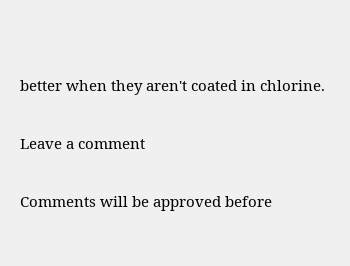better when they aren't coated in chlorine.

Leave a comment

Comments will be approved before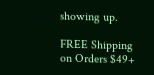showing up.

FREE Shipping on Orders $49+